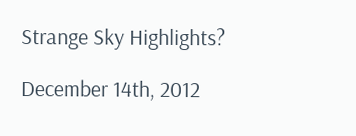Strange Sky Highlights?

December 14th, 2012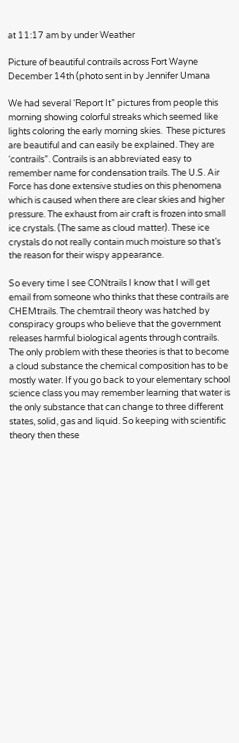at 11:17 am by under Weather

Picture of beautiful contrails across Fort Wayne December 14th (photo sent in by Jennifer Umana

We had several ‘Report It” pictures from people this morning showing colorful streaks which seemed like lights coloring the early morning skies.  These pictures are beautiful and can easily be explained. They are ‘contrails”. Contrails is an abbreviated easy to remember name for condensation trails. The U.S. Air Force has done extensive studies on this phenomena which is caused when there are clear skies and higher pressure. The exhaust from air craft is frozen into small ice crystals. (The same as cloud matter). These ice crystals do not really contain much moisture so that’s the reason for their wispy appearance.

So every time I see CONtrails I know that I will get email from someone who thinks that these contrails are CHEMtrails. The chemtrail theory was hatched by conspiracy groups who believe that the government releases harmful biological agents through contrails. The only problem with these theories is that to become a cloud substance the chemical composition has to be mostly water. If you go back to your elementary school science class you may remember learning that water is the only substance that can change to three different states, solid, gas and liquid. So keeping with scientific theory then these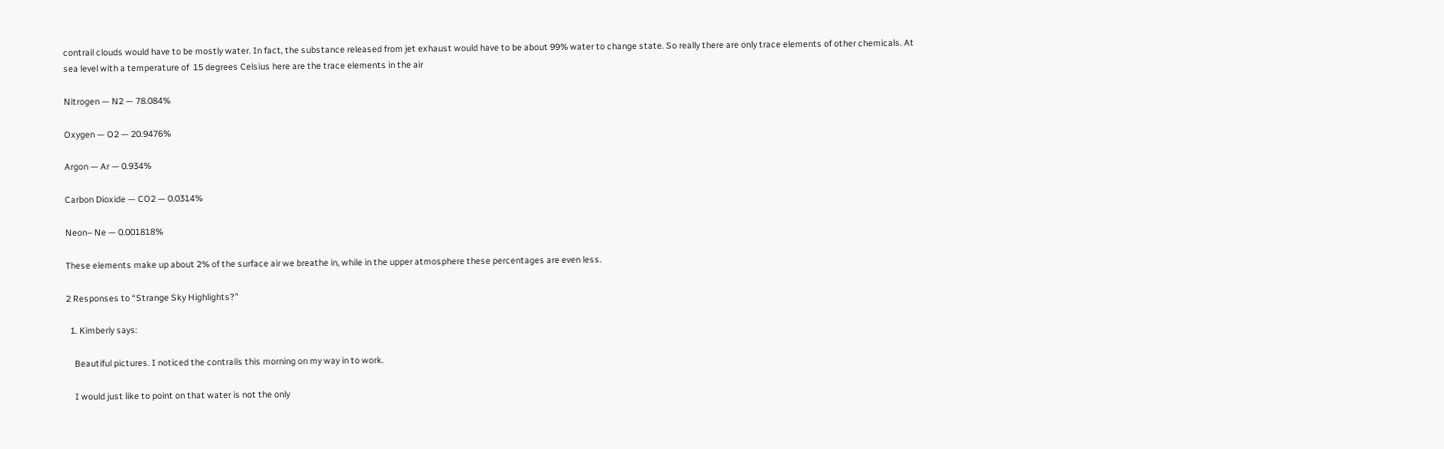contrail clouds would have to be mostly water. In fact, the substance released from jet exhaust would have to be about 99% water to change state. So really there are only trace elements of other chemicals. At sea level with a temperature of  15 degrees Celsius here are the trace elements in the air

Nitrogen — N2 — 78.084%

Oxygen — O2 — 20.9476%

Argon — Ar — 0.934%

Carbon Dioxide — CO2 — 0.0314%

Neon– Ne — 0.001818%

These elements make up about 2% of the surface air we breathe in, while in the upper atmosphere these percentages are even less.

2 Responses to “Strange Sky Highlights?”

  1. Kimberly says:

    Beautiful pictures. I noticed the contrails this morning on my way in to work.

    I would just like to point on that water is not the only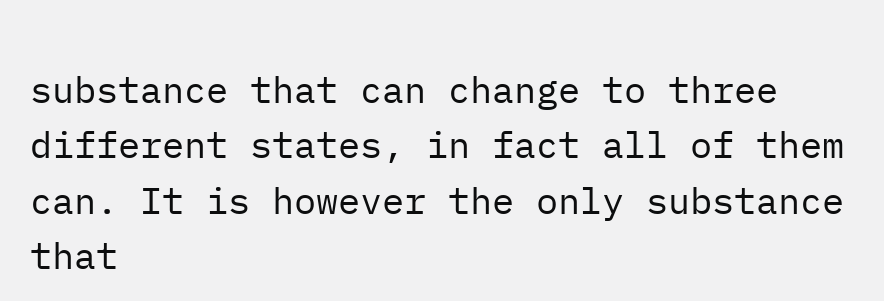substance that can change to three different states, in fact all of them can. It is however the only substance that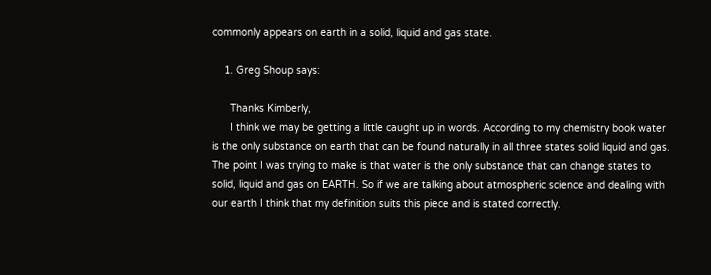commonly appears on earth in a solid, liquid and gas state.

    1. Greg Shoup says:

      Thanks Kimberly,
      I think we may be getting a little caught up in words. According to my chemistry book water is the only substance on earth that can be found naturally in all three states solid liquid and gas. The point I was trying to make is that water is the only substance that can change states to solid, liquid and gas on EARTH. So if we are talking about atmospheric science and dealing with our earth I think that my definition suits this piece and is stated correctly.